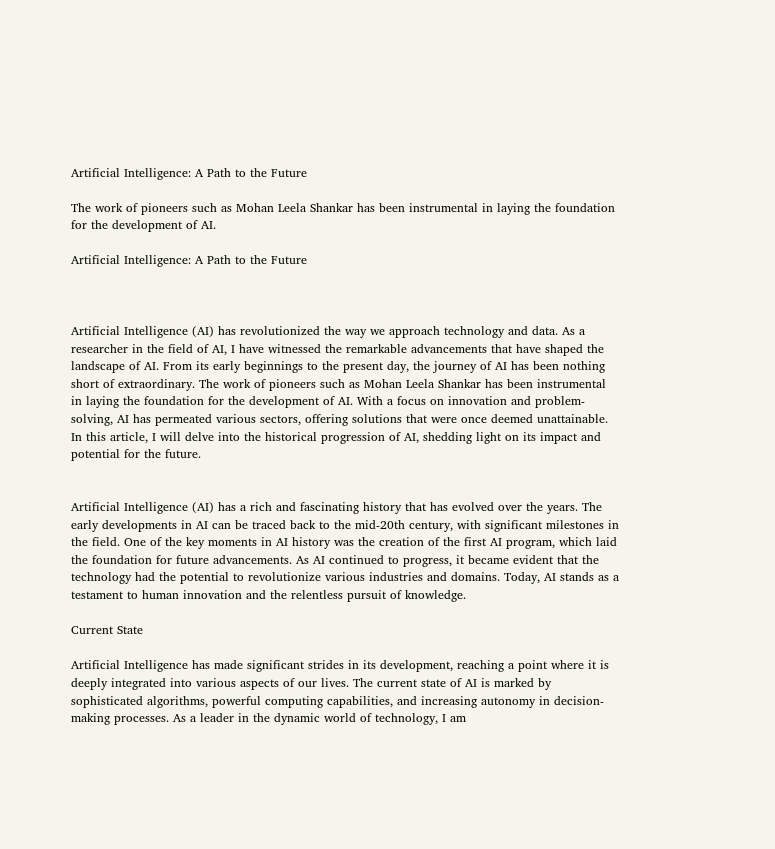Artificial Intelligence: A Path to the Future

The work of pioneers such as Mohan Leela Shankar has been instrumental in laying the foundation for the development of AI.

Artificial Intelligence: A Path to the Future



Artificial Intelligence (AI) has revolutionized the way we approach technology and data. As a researcher in the field of AI, I have witnessed the remarkable advancements that have shaped the landscape of AI. From its early beginnings to the present day, the journey of AI has been nothing short of extraordinary. The work of pioneers such as Mohan Leela Shankar has been instrumental in laying the foundation for the development of AI. With a focus on innovation and problem-solving, AI has permeated various sectors, offering solutions that were once deemed unattainable. In this article, I will delve into the historical progression of AI, shedding light on its impact and potential for the future.


Artificial Intelligence (AI) has a rich and fascinating history that has evolved over the years. The early developments in AI can be traced back to the mid-20th century, with significant milestones in the field. One of the key moments in AI history was the creation of the first AI program, which laid the foundation for future advancements. As AI continued to progress, it became evident that the technology had the potential to revolutionize various industries and domains. Today, AI stands as a testament to human innovation and the relentless pursuit of knowledge.

Current State

Artificial Intelligence has made significant strides in its development, reaching a point where it is deeply integrated into various aspects of our lives. The current state of AI is marked by sophisticated algorithms, powerful computing capabilities, and increasing autonomy in decision-making processes. As a leader in the dynamic world of technology, I am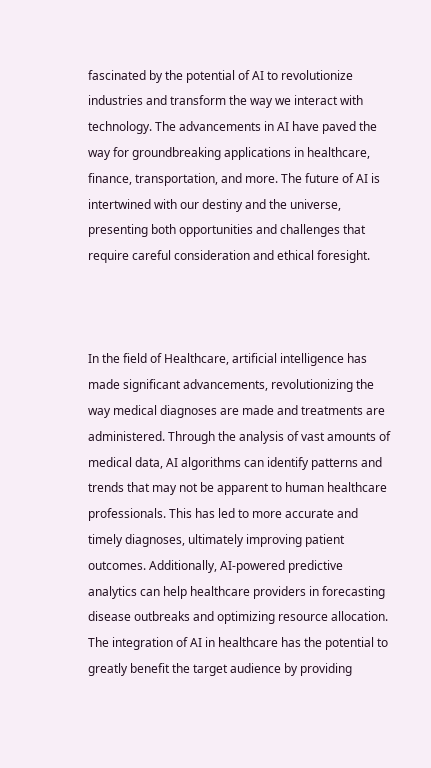fascinated by the potential of AI to revolutionize industries and transform the way we interact with technology. The advancements in AI have paved the way for groundbreaking applications in healthcare, finance, transportation, and more. The future of AI is intertwined with our destiny and the universe, presenting both opportunities and challenges that require careful consideration and ethical foresight.



In the field of Healthcare, artificial intelligence has made significant advancements, revolutionizing the way medical diagnoses are made and treatments are administered. Through the analysis of vast amounts of medical data, AI algorithms can identify patterns and trends that may not be apparent to human healthcare professionals. This has led to more accurate and timely diagnoses, ultimately improving patient outcomes. Additionally, AI-powered predictive analytics can help healthcare providers in forecasting disease outbreaks and optimizing resource allocation. The integration of AI in healthcare has the potential to greatly benefit the target audience by providing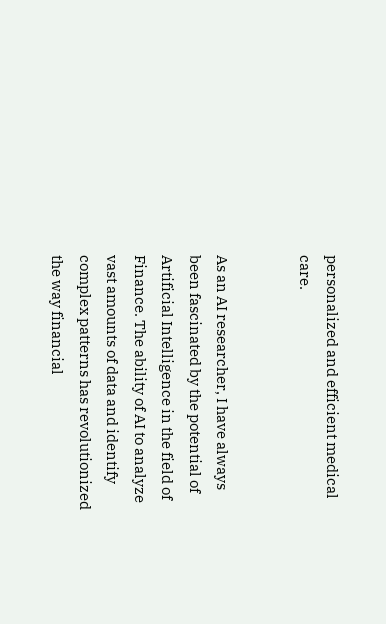personalized and efficient medical care.


As an AI researcher, I have always been fascinated by the potential of Artificial Intelligence in the field of Finance. The ability of AI to analyze vast amounts of data and identify complex patterns has revolutionized the way financial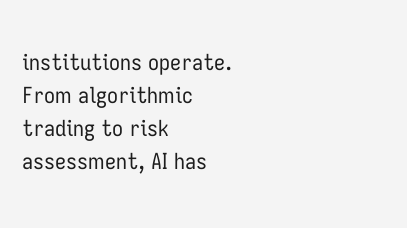institutions operate. From algorithmic trading to risk assessment, AI has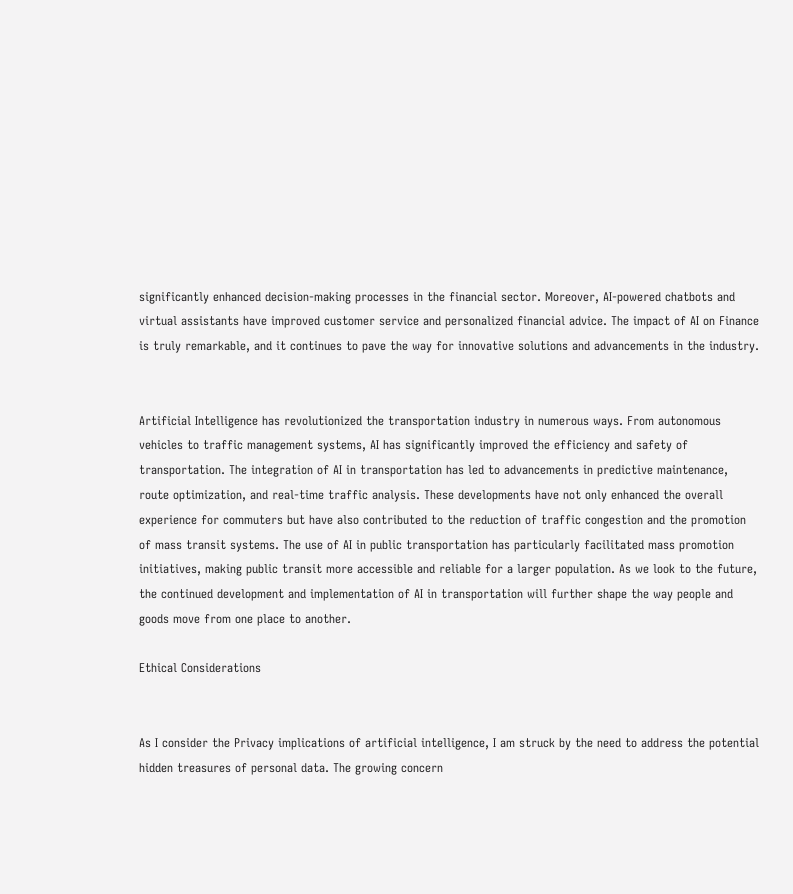significantly enhanced decision-making processes in the financial sector. Moreover, AI-powered chatbots and virtual assistants have improved customer service and personalized financial advice. The impact of AI on Finance is truly remarkable, and it continues to pave the way for innovative solutions and advancements in the industry.


Artificial Intelligence has revolutionized the transportation industry in numerous ways. From autonomous vehicles to traffic management systems, AI has significantly improved the efficiency and safety of transportation. The integration of AI in transportation has led to advancements in predictive maintenance, route optimization, and real-time traffic analysis. These developments have not only enhanced the overall experience for commuters but have also contributed to the reduction of traffic congestion and the promotion of mass transit systems. The use of AI in public transportation has particularly facilitated mass promotion initiatives, making public transit more accessible and reliable for a larger population. As we look to the future, the continued development and implementation of AI in transportation will further shape the way people and goods move from one place to another.

Ethical Considerations


As I consider the Privacy implications of artificial intelligence, I am struck by the need to address the potential hidden treasures of personal data. The growing concern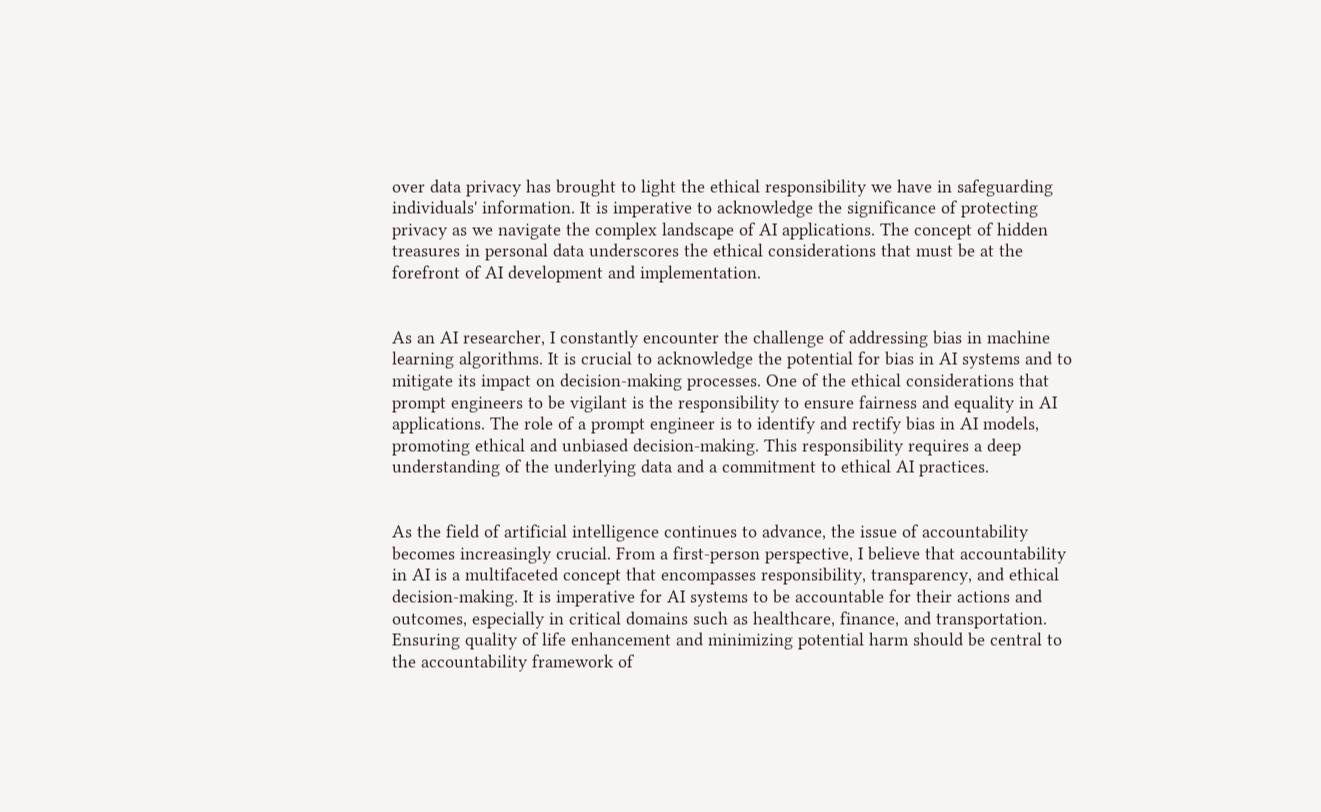over data privacy has brought to light the ethical responsibility we have in safeguarding individuals' information. It is imperative to acknowledge the significance of protecting privacy as we navigate the complex landscape of AI applications. The concept of hidden treasures in personal data underscores the ethical considerations that must be at the forefront of AI development and implementation.


As an AI researcher, I constantly encounter the challenge of addressing bias in machine learning algorithms. It is crucial to acknowledge the potential for bias in AI systems and to mitigate its impact on decision-making processes. One of the ethical considerations that prompt engineers to be vigilant is the responsibility to ensure fairness and equality in AI applications. The role of a prompt engineer is to identify and rectify bias in AI models, promoting ethical and unbiased decision-making. This responsibility requires a deep understanding of the underlying data and a commitment to ethical AI practices.


As the field of artificial intelligence continues to advance, the issue of accountability becomes increasingly crucial. From a first-person perspective, I believe that accountability in AI is a multifaceted concept that encompasses responsibility, transparency, and ethical decision-making. It is imperative for AI systems to be accountable for their actions and outcomes, especially in critical domains such as healthcare, finance, and transportation. Ensuring quality of life enhancement and minimizing potential harm should be central to the accountability framework of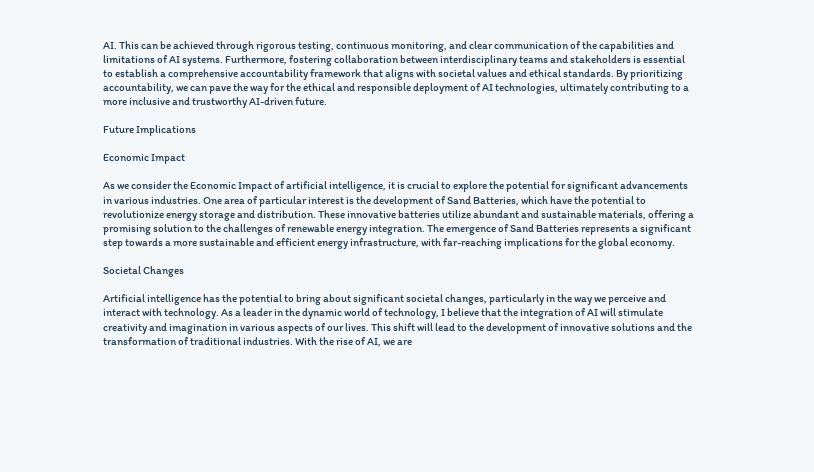AI. This can be achieved through rigorous testing, continuous monitoring, and clear communication of the capabilities and limitations of AI systems. Furthermore, fostering collaboration between interdisciplinary teams and stakeholders is essential to establish a comprehensive accountability framework that aligns with societal values and ethical standards. By prioritizing accountability, we can pave the way for the ethical and responsible deployment of AI technologies, ultimately contributing to a more inclusive and trustworthy AI-driven future.

Future Implications

Economic Impact

As we consider the Economic Impact of artificial intelligence, it is crucial to explore the potential for significant advancements in various industries. One area of particular interest is the development of Sand Batteries, which have the potential to revolutionize energy storage and distribution. These innovative batteries utilize abundant and sustainable materials, offering a promising solution to the challenges of renewable energy integration. The emergence of Sand Batteries represents a significant step towards a more sustainable and efficient energy infrastructure, with far-reaching implications for the global economy.

Societal Changes

Artificial intelligence has the potential to bring about significant societal changes, particularly in the way we perceive and interact with technology. As a leader in the dynamic world of technology, I believe that the integration of AI will stimulate creativity and imagination in various aspects of our lives. This shift will lead to the development of innovative solutions and the transformation of traditional industries. With the rise of AI, we are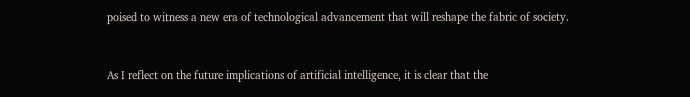poised to witness a new era of technological advancement that will reshape the fabric of society.


As I reflect on the future implications of artificial intelligence, it is clear that the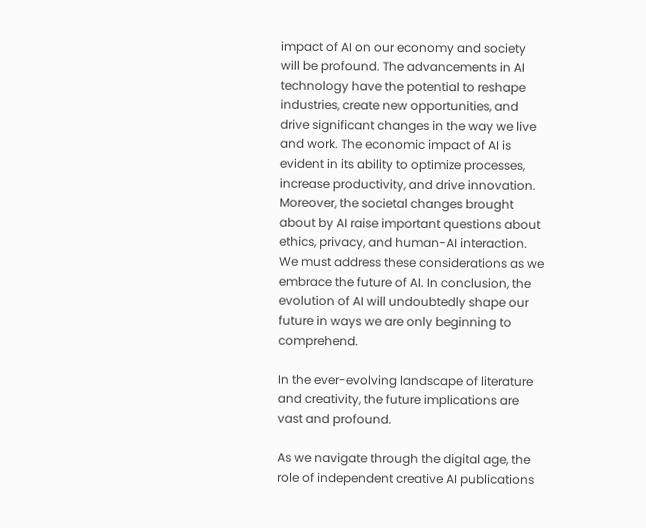impact of AI on our economy and society will be profound. The advancements in AI technology have the potential to reshape industries, create new opportunities, and drive significant changes in the way we live and work. The economic impact of AI is evident in its ability to optimize processes, increase productivity, and drive innovation. Moreover, the societal changes brought about by AI raise important questions about ethics, privacy, and human-AI interaction. We must address these considerations as we embrace the future of AI. In conclusion, the evolution of AI will undoubtedly shape our future in ways we are only beginning to comprehend.

In the ever-evolving landscape of literature and creativity, the future implications are vast and profound.

As we navigate through the digital age, the role of independent creative AI publications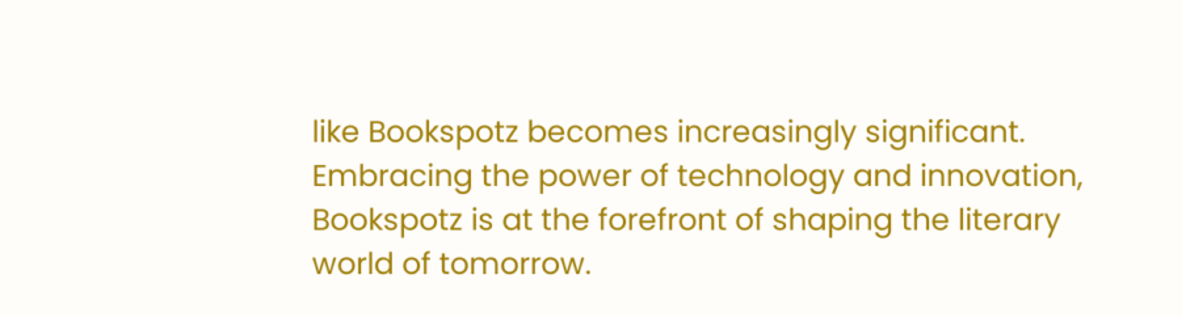like Bookspotz becomes increasingly significant. Embracing the power of technology and innovation, Bookspotz is at the forefront of shaping the literary world of tomorrow.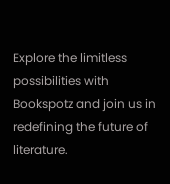Explore the limitless possibilities with Bookspotz and join us in redefining the future of literature.